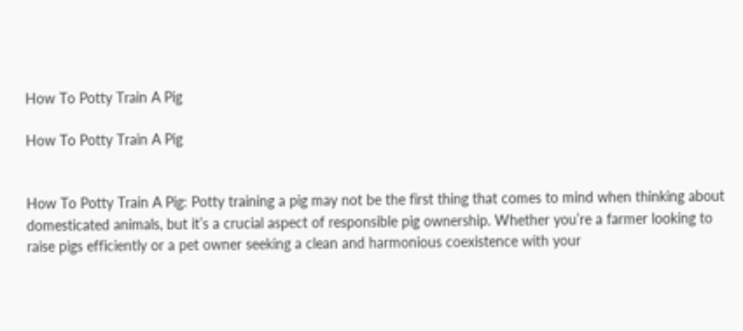How To Potty Train A Pig

How To Potty Train A Pig


How To Potty Train A Pig: Potty training a pig may not be the first thing that comes to mind when thinking about domesticated animals, but it’s a crucial aspect of responsible pig ownership. Whether you’re a farmer looking to raise pigs efficiently or a pet owner seeking a clean and harmonious coexistence with your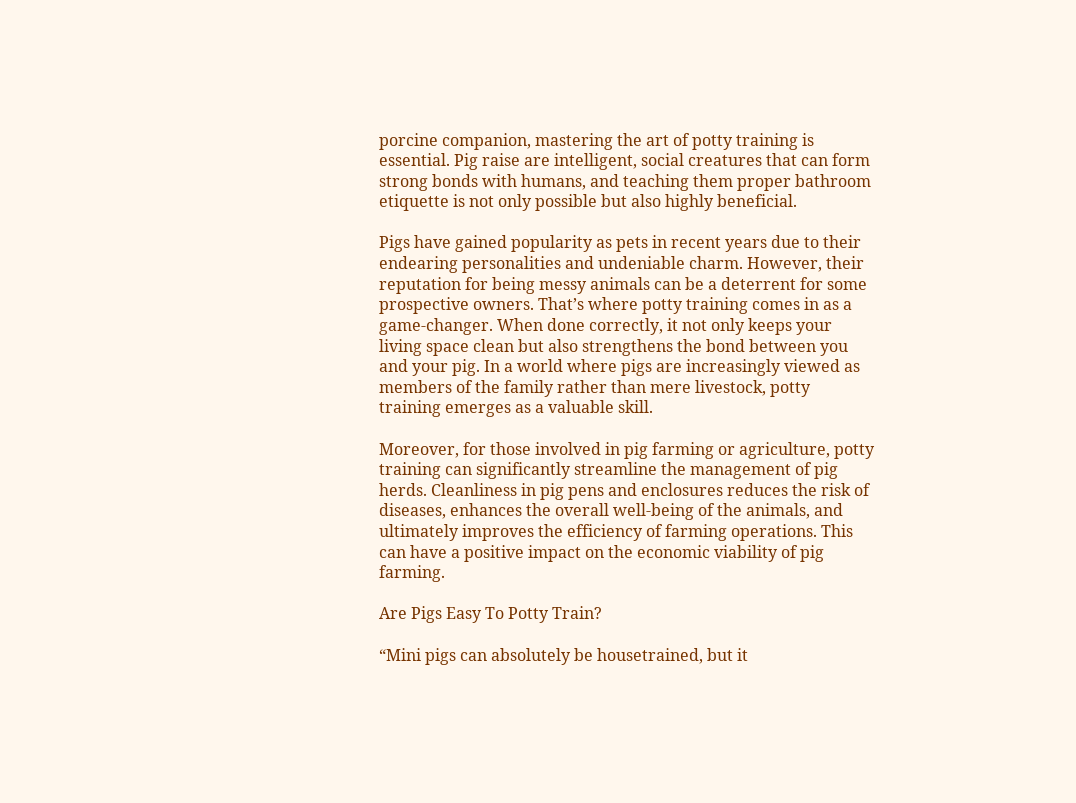porcine companion, mastering the art of potty training is essential. Pig raise are intelligent, social creatures that can form strong bonds with humans, and teaching them proper bathroom etiquette is not only possible but also highly beneficial.

Pigs have gained popularity as pets in recent years due to their endearing personalities and undeniable charm. However, their reputation for being messy animals can be a deterrent for some prospective owners. That’s where potty training comes in as a game-changer. When done correctly, it not only keeps your living space clean but also strengthens the bond between you and your pig. In a world where pigs are increasingly viewed as members of the family rather than mere livestock, potty training emerges as a valuable skill.

Moreover, for those involved in pig farming or agriculture, potty training can significantly streamline the management of pig herds. Cleanliness in pig pens and enclosures reduces the risk of diseases, enhances the overall well-being of the animals, and ultimately improves the efficiency of farming operations. This can have a positive impact on the economic viability of pig farming.

Are Pigs Easy To Potty Train?

“Mini pigs can absolutely be housetrained, but it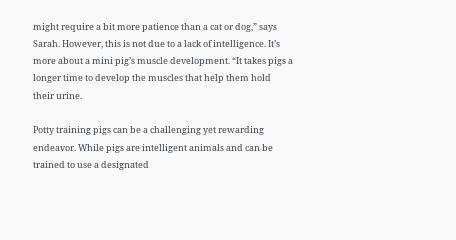might require a bit more patience than a cat or dog,” says Sarah. However, this is not due to a lack of intelligence. It’s more about a mini pig’s muscle development. “It takes pigs a longer time to develop the muscles that help them hold their urine.

Potty training pigs can be a challenging yet rewarding endeavor. While pigs are intelligent animals and can be trained to use a designated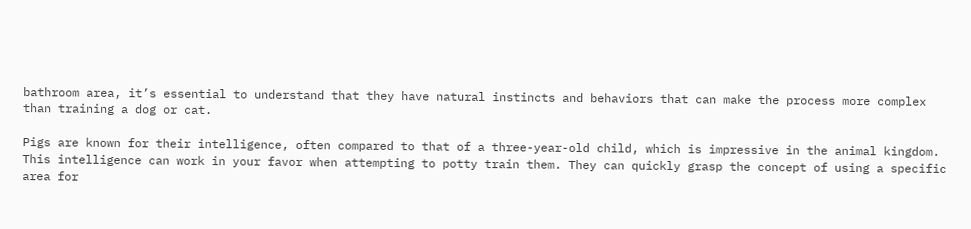bathroom area, it’s essential to understand that they have natural instincts and behaviors that can make the process more complex than training a dog or cat.

Pigs are known for their intelligence, often compared to that of a three-year-old child, which is impressive in the animal kingdom. This intelligence can work in your favor when attempting to potty train them. They can quickly grasp the concept of using a specific area for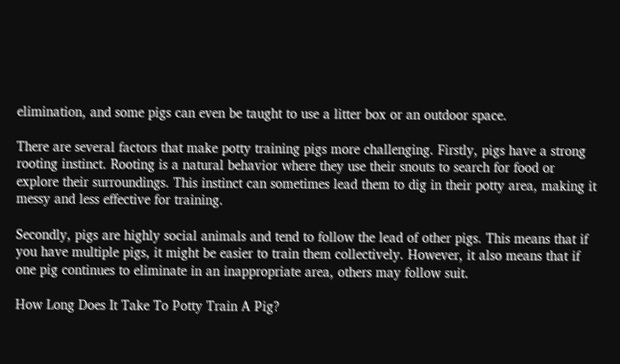elimination, and some pigs can even be taught to use a litter box or an outdoor space.

There are several factors that make potty training pigs more challenging. Firstly, pigs have a strong rooting instinct. Rooting is a natural behavior where they use their snouts to search for food or explore their surroundings. This instinct can sometimes lead them to dig in their potty area, making it messy and less effective for training.

Secondly, pigs are highly social animals and tend to follow the lead of other pigs. This means that if you have multiple pigs, it might be easier to train them collectively. However, it also means that if one pig continues to eliminate in an inappropriate area, others may follow suit.

How Long Does It Take To Potty Train A Pig?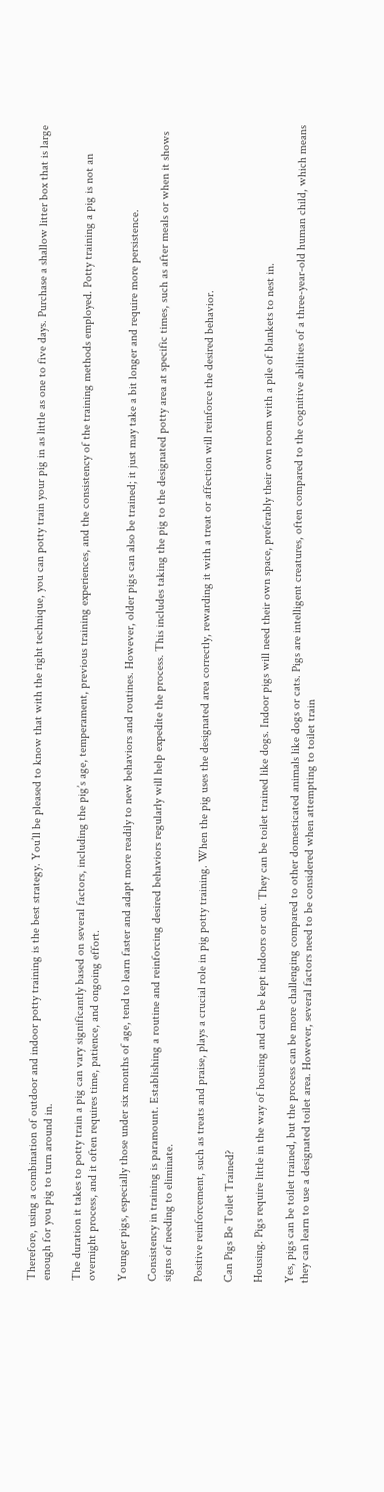Therefore, using a combination of outdoor and indoor potty training is the best strategy. You’ll be pleased to know that with the right technique, you can potty train your pig in as little as one to five days. Purchase a shallow litter box that is large enough for you pig to turn around in.

The duration it takes to potty train a pig can vary significantly based on several factors, including the pig’s age, temperament, previous training experiences, and the consistency of the training methods employed. Potty training a pig is not an overnight process, and it often requires time, patience, and ongoing effort.

Younger pigs, especially those under six months of age, tend to learn faster and adapt more readily to new behaviors and routines. However, older pigs can also be trained; it just may take a bit longer and require more persistence.

Consistency in training is paramount. Establishing a routine and reinforcing desired behaviors regularly will help expedite the process. This includes taking the pig to the designated potty area at specific times, such as after meals or when it shows signs of needing to eliminate.

Positive reinforcement, such as treats and praise, plays a crucial role in pig potty training. When the pig uses the designated area correctly, rewarding it with a treat or affection will reinforce the desired behavior.

Can Pigs Be Toilet Trained?

Housing. Pigs require little in the way of housing and can be kept indoors or out. They can be toilet trained like dogs. Indoor pigs will need their own space, preferably their own room with a pile of blankets to nest in.

Yes, pigs can be toilet trained, but the process can be more challenging compared to other domesticated animals like dogs or cats. Pigs are intelligent creatures, often compared to the cognitive abilities of a three-year-old human child, which means they can learn to use a designated toilet area. However, several factors need to be considered when attempting to toilet train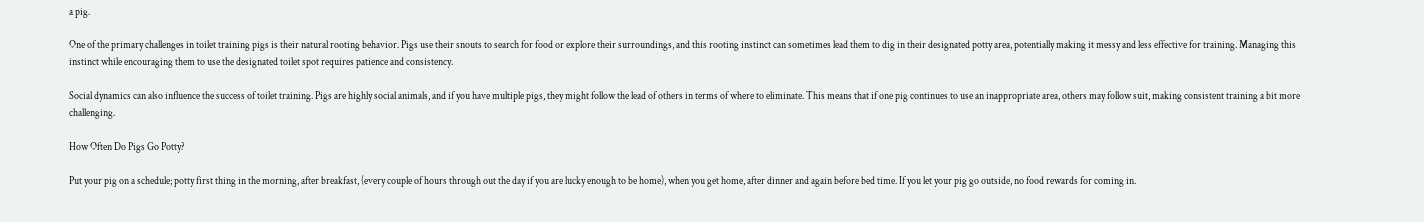a pig.

One of the primary challenges in toilet training pigs is their natural rooting behavior. Pigs use their snouts to search for food or explore their surroundings, and this rooting instinct can sometimes lead them to dig in their designated potty area, potentially making it messy and less effective for training. Managing this instinct while encouraging them to use the designated toilet spot requires patience and consistency.

Social dynamics can also influence the success of toilet training. Pigs are highly social animals, and if you have multiple pigs, they might follow the lead of others in terms of where to eliminate. This means that if one pig continues to use an inappropriate area, others may follow suit, making consistent training a bit more challenging.

How Often Do Pigs Go Potty?

Put your pig on a schedule; potty first thing in the morning, after breakfast, (every couple of hours through out the day if you are lucky enough to be home), when you get home, after dinner and again before bed time. If you let your pig go outside, no food rewards for coming in.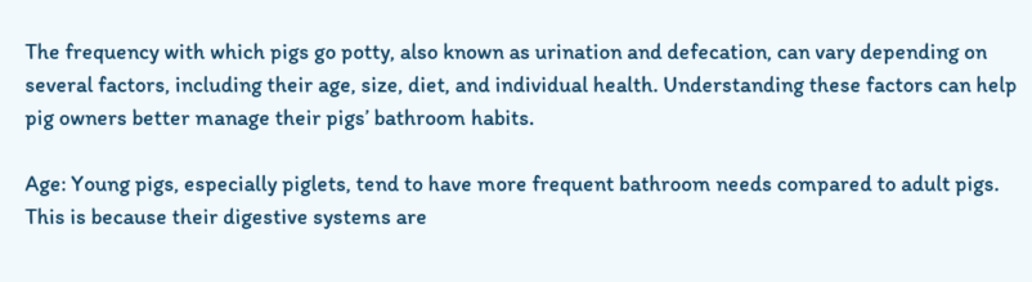The frequency with which pigs go potty, also known as urination and defecation, can vary depending on several factors, including their age, size, diet, and individual health. Understanding these factors can help pig owners better manage their pigs’ bathroom habits.

Age: Young pigs, especially piglets, tend to have more frequent bathroom needs compared to adult pigs. This is because their digestive systems are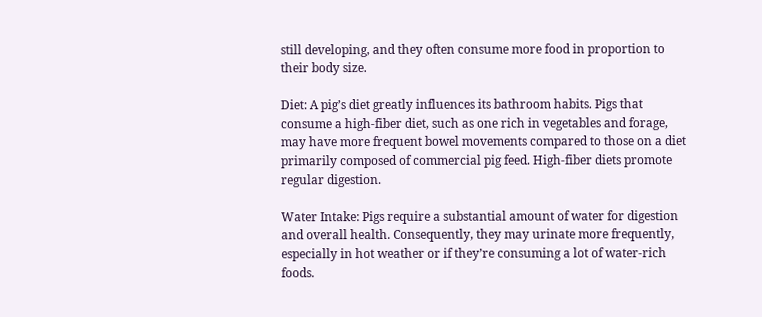still developing, and they often consume more food in proportion to their body size.

Diet: A pig’s diet greatly influences its bathroom habits. Pigs that consume a high-fiber diet, such as one rich in vegetables and forage, may have more frequent bowel movements compared to those on a diet primarily composed of commercial pig feed. High-fiber diets promote regular digestion.

Water Intake: Pigs require a substantial amount of water for digestion and overall health. Consequently, they may urinate more frequently, especially in hot weather or if they’re consuming a lot of water-rich foods.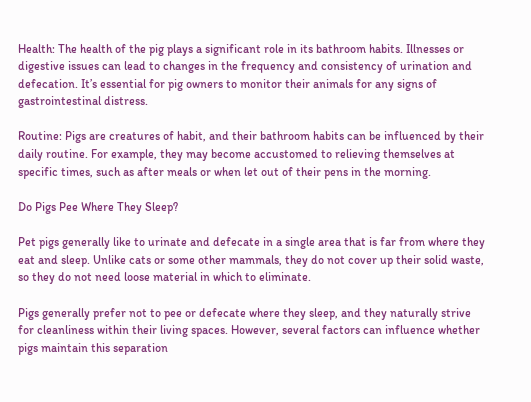Health: The health of the pig plays a significant role in its bathroom habits. Illnesses or digestive issues can lead to changes in the frequency and consistency of urination and defecation. It’s essential for pig owners to monitor their animals for any signs of gastrointestinal distress.

Routine: Pigs are creatures of habit, and their bathroom habits can be influenced by their daily routine. For example, they may become accustomed to relieving themselves at specific times, such as after meals or when let out of their pens in the morning.

Do Pigs Pee Where They Sleep?

Pet pigs generally like to urinate and defecate in a single area that is far from where they eat and sleep. Unlike cats or some other mammals, they do not cover up their solid waste, so they do not need loose material in which to eliminate.

Pigs generally prefer not to pee or defecate where they sleep, and they naturally strive for cleanliness within their living spaces. However, several factors can influence whether pigs maintain this separation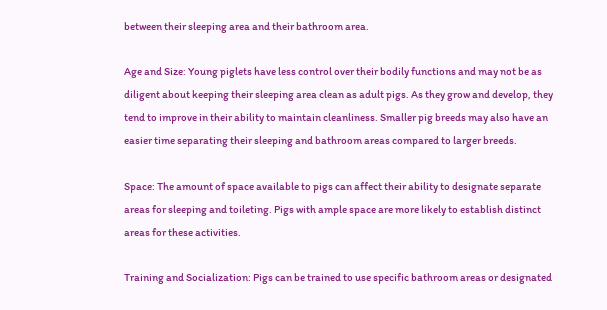between their sleeping area and their bathroom area.

Age and Size: Young piglets have less control over their bodily functions and may not be as diligent about keeping their sleeping area clean as adult pigs. As they grow and develop, they tend to improve in their ability to maintain cleanliness. Smaller pig breeds may also have an easier time separating their sleeping and bathroom areas compared to larger breeds.

Space: The amount of space available to pigs can affect their ability to designate separate areas for sleeping and toileting. Pigs with ample space are more likely to establish distinct areas for these activities.

Training and Socialization: Pigs can be trained to use specific bathroom areas or designated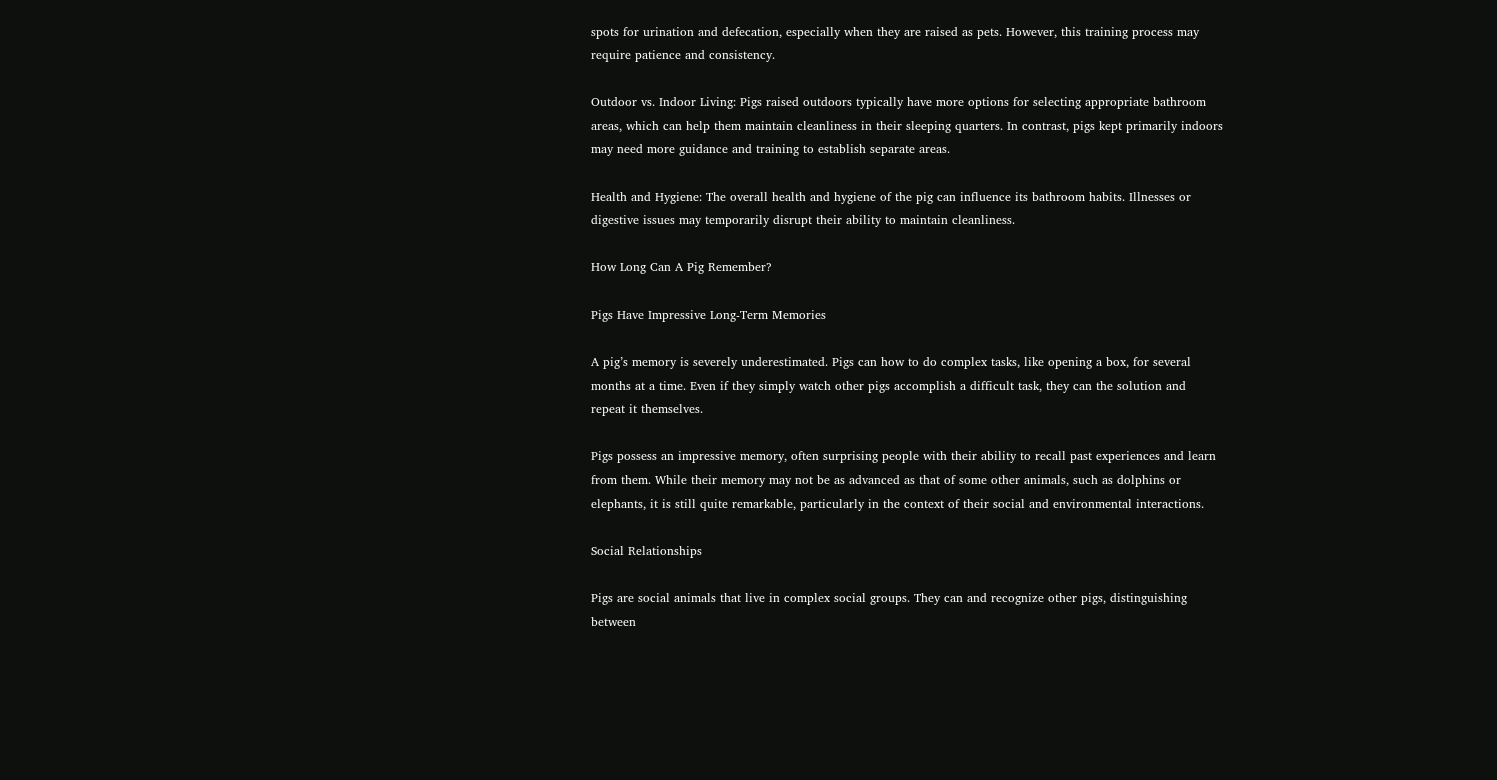spots for urination and defecation, especially when they are raised as pets. However, this training process may require patience and consistency.

Outdoor vs. Indoor Living: Pigs raised outdoors typically have more options for selecting appropriate bathroom areas, which can help them maintain cleanliness in their sleeping quarters. In contrast, pigs kept primarily indoors may need more guidance and training to establish separate areas.

Health and Hygiene: The overall health and hygiene of the pig can influence its bathroom habits. Illnesses or digestive issues may temporarily disrupt their ability to maintain cleanliness.

How Long Can A Pig Remember?

Pigs Have Impressive Long-Term Memories

A pig’s memory is severely underestimated. Pigs can how to do complex tasks, like opening a box, for several months at a time. Even if they simply watch other pigs accomplish a difficult task, they can the solution and repeat it themselves.

Pigs possess an impressive memory, often surprising people with their ability to recall past experiences and learn from them. While their memory may not be as advanced as that of some other animals, such as dolphins or elephants, it is still quite remarkable, particularly in the context of their social and environmental interactions.

Social Relationships

Pigs are social animals that live in complex social groups. They can and recognize other pigs, distinguishing between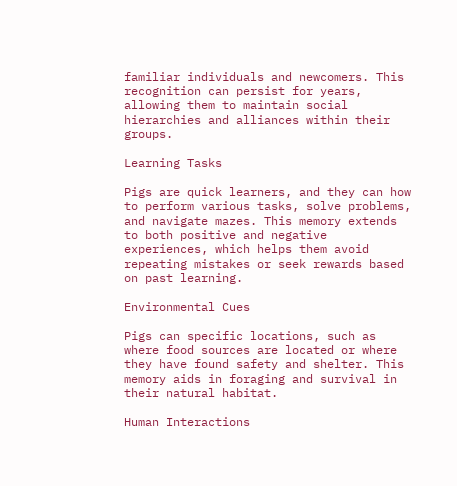familiar individuals and newcomers. This recognition can persist for years, allowing them to maintain social hierarchies and alliances within their groups.

Learning Tasks

Pigs are quick learners, and they can how to perform various tasks, solve problems, and navigate mazes. This memory extends to both positive and negative experiences, which helps them avoid repeating mistakes or seek rewards based on past learning.

Environmental Cues

Pigs can specific locations, such as where food sources are located or where they have found safety and shelter. This memory aids in foraging and survival in their natural habitat.

Human Interactions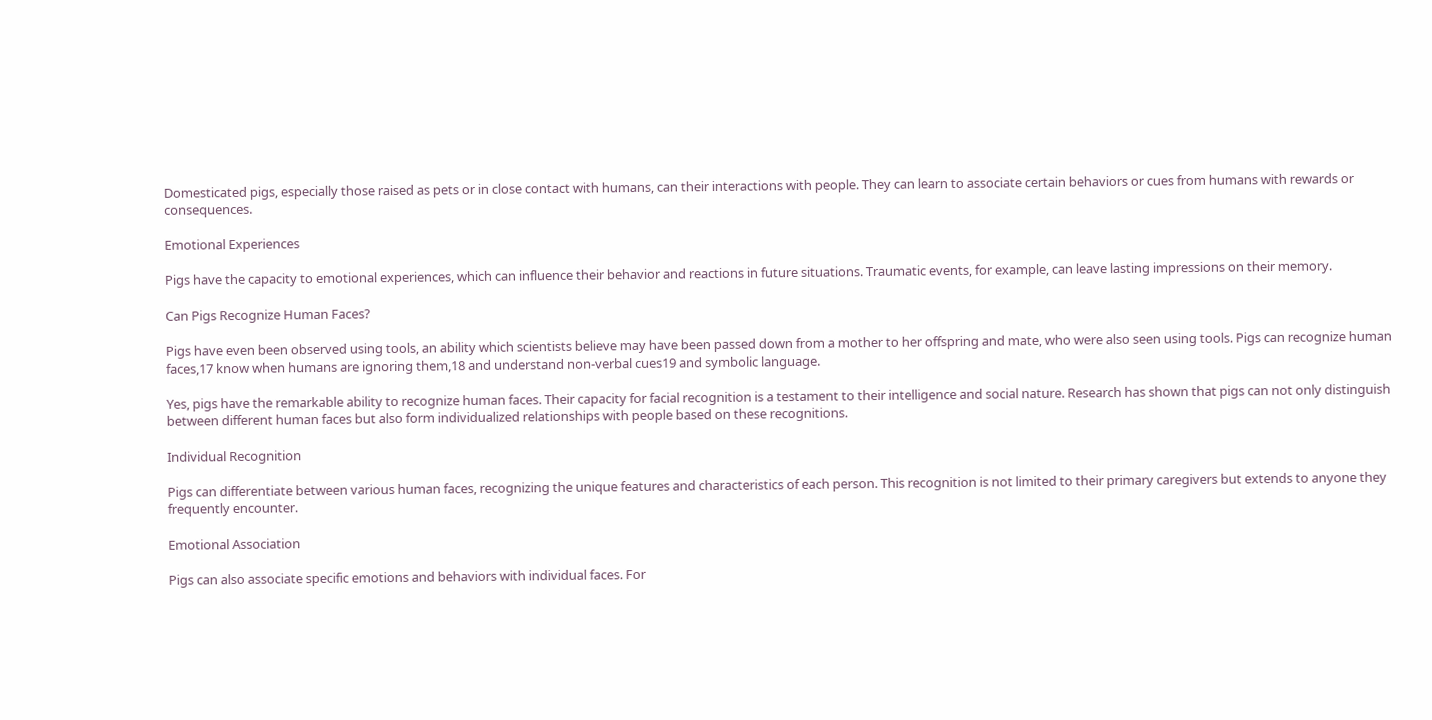Domesticated pigs, especially those raised as pets or in close contact with humans, can their interactions with people. They can learn to associate certain behaviors or cues from humans with rewards or consequences.

Emotional Experiences

Pigs have the capacity to emotional experiences, which can influence their behavior and reactions in future situations. Traumatic events, for example, can leave lasting impressions on their memory.

Can Pigs Recognize Human Faces?

Pigs have even been observed using tools, an ability which scientists believe may have been passed down from a mother to her offspring and mate, who were also seen using tools. Pigs can recognize human faces,17 know when humans are ignoring them,18 and understand non-verbal cues19 and symbolic language.

Yes, pigs have the remarkable ability to recognize human faces. Their capacity for facial recognition is a testament to their intelligence and social nature. Research has shown that pigs can not only distinguish between different human faces but also form individualized relationships with people based on these recognitions.

Individual Recognition

Pigs can differentiate between various human faces, recognizing the unique features and characteristics of each person. This recognition is not limited to their primary caregivers but extends to anyone they frequently encounter.

Emotional Association

Pigs can also associate specific emotions and behaviors with individual faces. For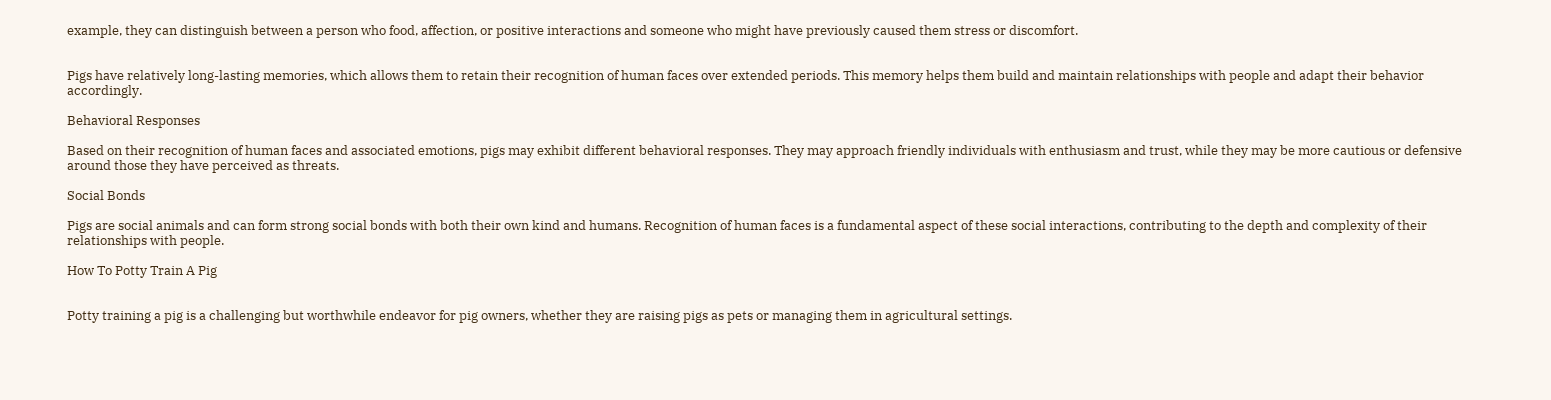example, they can distinguish between a person who food, affection, or positive interactions and someone who might have previously caused them stress or discomfort.


Pigs have relatively long-lasting memories, which allows them to retain their recognition of human faces over extended periods. This memory helps them build and maintain relationships with people and adapt their behavior accordingly.

Behavioral Responses

Based on their recognition of human faces and associated emotions, pigs may exhibit different behavioral responses. They may approach friendly individuals with enthusiasm and trust, while they may be more cautious or defensive around those they have perceived as threats.

Social Bonds

Pigs are social animals and can form strong social bonds with both their own kind and humans. Recognition of human faces is a fundamental aspect of these social interactions, contributing to the depth and complexity of their relationships with people.

How To Potty Train A Pig


Potty training a pig is a challenging but worthwhile endeavor for pig owners, whether they are raising pigs as pets or managing them in agricultural settings.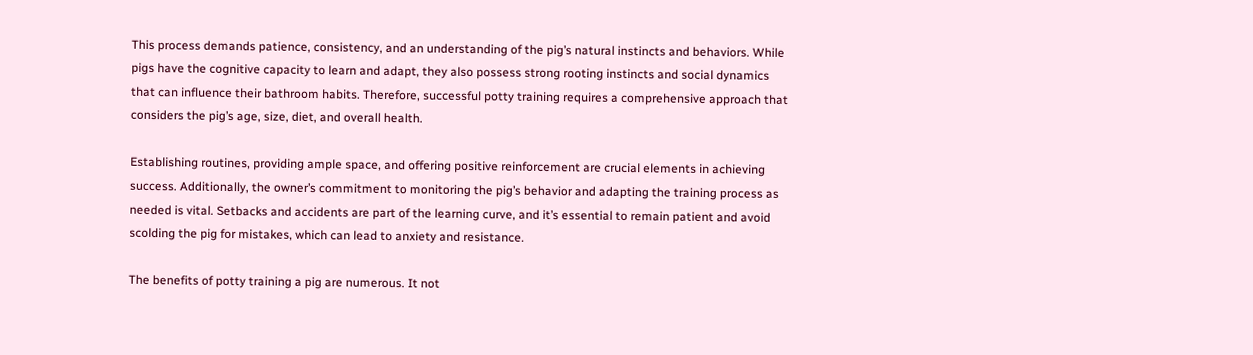This process demands patience, consistency, and an understanding of the pig’s natural instincts and behaviors. While pigs have the cognitive capacity to learn and adapt, they also possess strong rooting instincts and social dynamics that can influence their bathroom habits. Therefore, successful potty training requires a comprehensive approach that considers the pig’s age, size, diet, and overall health.

Establishing routines, providing ample space, and offering positive reinforcement are crucial elements in achieving success. Additionally, the owner’s commitment to monitoring the pig’s behavior and adapting the training process as needed is vital. Setbacks and accidents are part of the learning curve, and it’s essential to remain patient and avoid scolding the pig for mistakes, which can lead to anxiety and resistance.

The benefits of potty training a pig are numerous. It not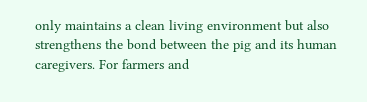only maintains a clean living environment but also strengthens the bond between the pig and its human caregivers. For farmers and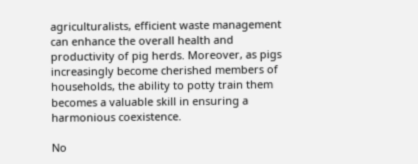agriculturalists, efficient waste management can enhance the overall health and productivity of pig herds. Moreover, as pigs increasingly become cherished members of households, the ability to potty train them becomes a valuable skill in ensuring a harmonious coexistence.

No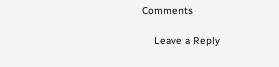Comments

    Leave a Reply